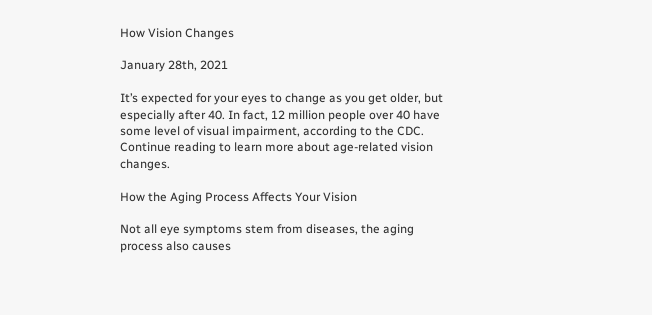How Vision Changes

January 28th, 2021

It’s expected for your eyes to change as you get older, but especially after 40. In fact, 12 million people over 40 have some level of visual impairment, according to the CDC. Continue reading to learn more about age-related vision changes.

How the Aging Process Affects Your Vision

Not all eye symptoms stem from diseases, the aging process also causes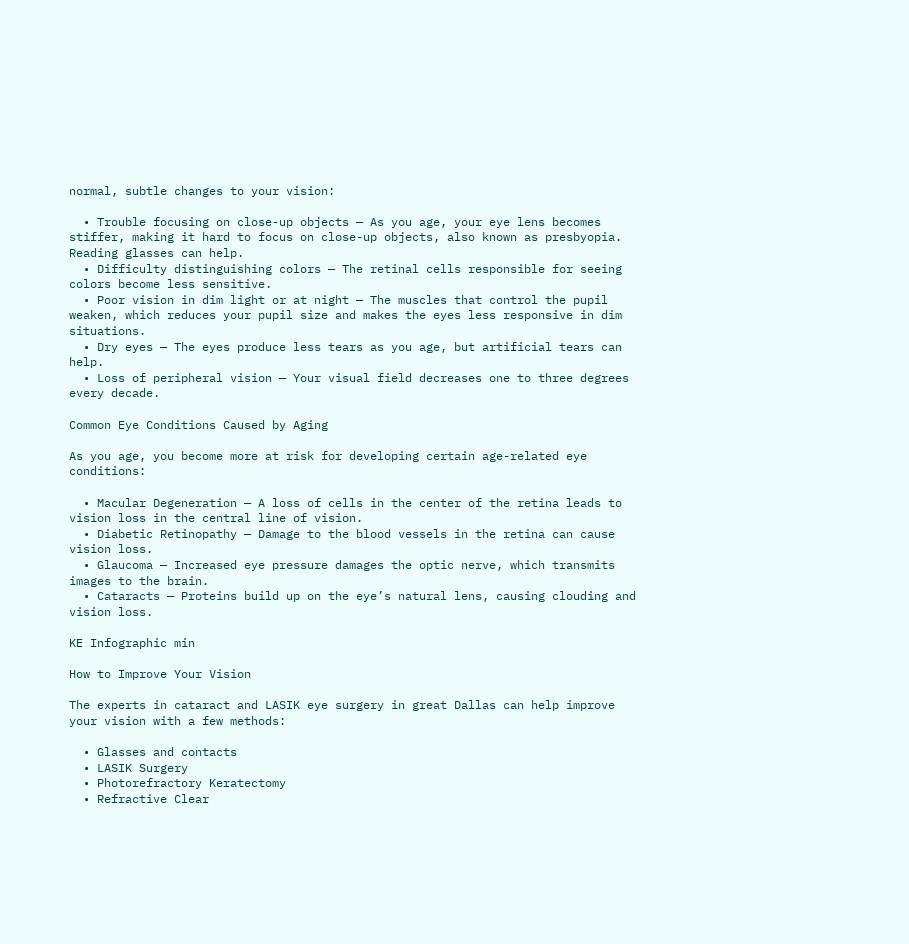normal, subtle changes to your vision:

  • Trouble focusing on close-up objects — As you age, your eye lens becomes stiffer, making it hard to focus on close-up objects, also known as presbyopia. Reading glasses can help.
  • Difficulty distinguishing colors — The retinal cells responsible for seeing colors become less sensitive.
  • Poor vision in dim light or at night — The muscles that control the pupil weaken, which reduces your pupil size and makes the eyes less responsive in dim situations.
  • Dry eyes — The eyes produce less tears as you age, but artificial tears can help.
  • Loss of peripheral vision — Your visual field decreases one to three degrees every decade.

Common Eye Conditions Caused by Aging

As you age, you become more at risk for developing certain age-related eye conditions:

  • Macular Degeneration — A loss of cells in the center of the retina leads to vision loss in the central line of vision.
  • Diabetic Retinopathy — Damage to the blood vessels in the retina can cause vision loss.
  • Glaucoma — Increased eye pressure damages the optic nerve, which transmits images to the brain.
  • Cataracts — Proteins build up on the eye’s natural lens, causing clouding and vision loss.

KE Infographic min

How to Improve Your Vision

The experts in cataract and LASIK eye surgery in great Dallas can help improve your vision with a few methods:

  • Glasses and contacts
  • LASIK Surgery
  • Photorefractory Keratectomy
  • Refractive Clear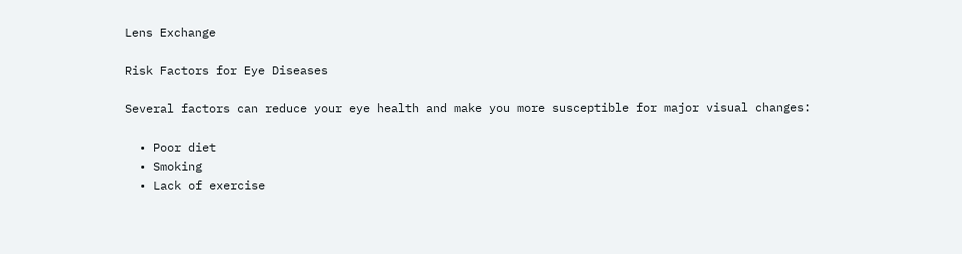Lens Exchange

Risk Factors for Eye Diseases

Several factors can reduce your eye health and make you more susceptible for major visual changes:

  • Poor diet
  • Smoking
  • Lack of exercise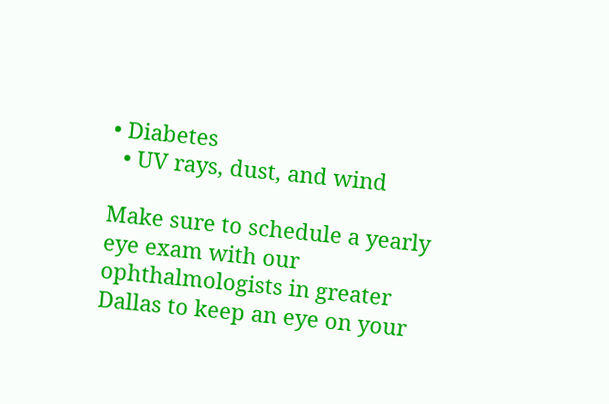• Diabetes
  • UV rays, dust, and wind

Make sure to schedule a yearly eye exam with our ophthalmologists in greater Dallas to keep an eye on your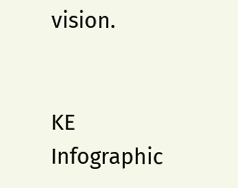vision.


KE Infographic